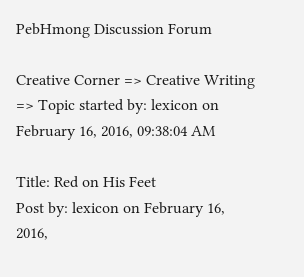PebHmong Discussion Forum

Creative Corner => Creative Writing => Topic started by: lexicon on February 16, 2016, 09:38:04 AM

Title: Red on His Feet
Post by: lexicon on February 16, 2016,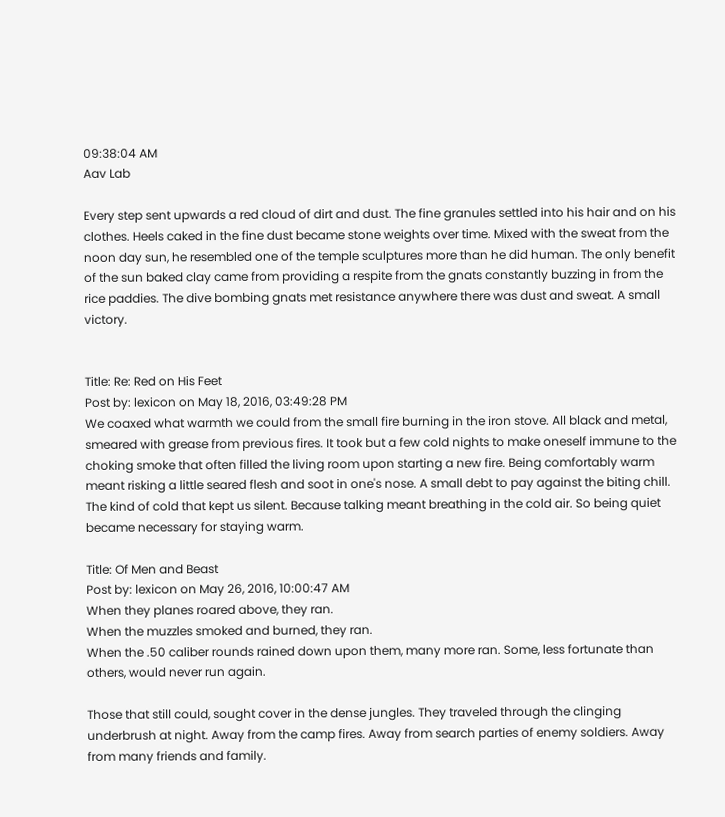09:38:04 AM
Aav Lab

Every step sent upwards a red cloud of dirt and dust. The fine granules settled into his hair and on his clothes. Heels caked in the fine dust became stone weights over time. Mixed with the sweat from the noon day sun, he resembled one of the temple sculptures more than he did human. The only benefit of the sun baked clay came from providing a respite from the gnats constantly buzzing in from the rice paddies. The dive bombing gnats met resistance anywhere there was dust and sweat. A small victory.


Title: Re: Red on His Feet
Post by: lexicon on May 18, 2016, 03:49:28 PM
We coaxed what warmth we could from the small fire burning in the iron stove. All black and metal, smeared with grease from previous fires. It took but a few cold nights to make oneself immune to the choking smoke that often filled the living room upon starting a new fire. Being comfortably warm meant risking a little seared flesh and soot in one's nose. A small debt to pay against the biting chill. The kind of cold that kept us silent. Because talking meant breathing in the cold air. So being quiet became necessary for staying warm.

Title: Of Men and Beast
Post by: lexicon on May 26, 2016, 10:00:47 AM
When they planes roared above, they ran.
When the muzzles smoked and burned, they ran.
When the .50 caliber rounds rained down upon them, many more ran. Some, less fortunate than others, would never run again.

Those that still could, sought cover in the dense jungles. They traveled through the clinging underbrush at night. Away from the camp fires. Away from search parties of enemy soldiers. Away from many friends and family.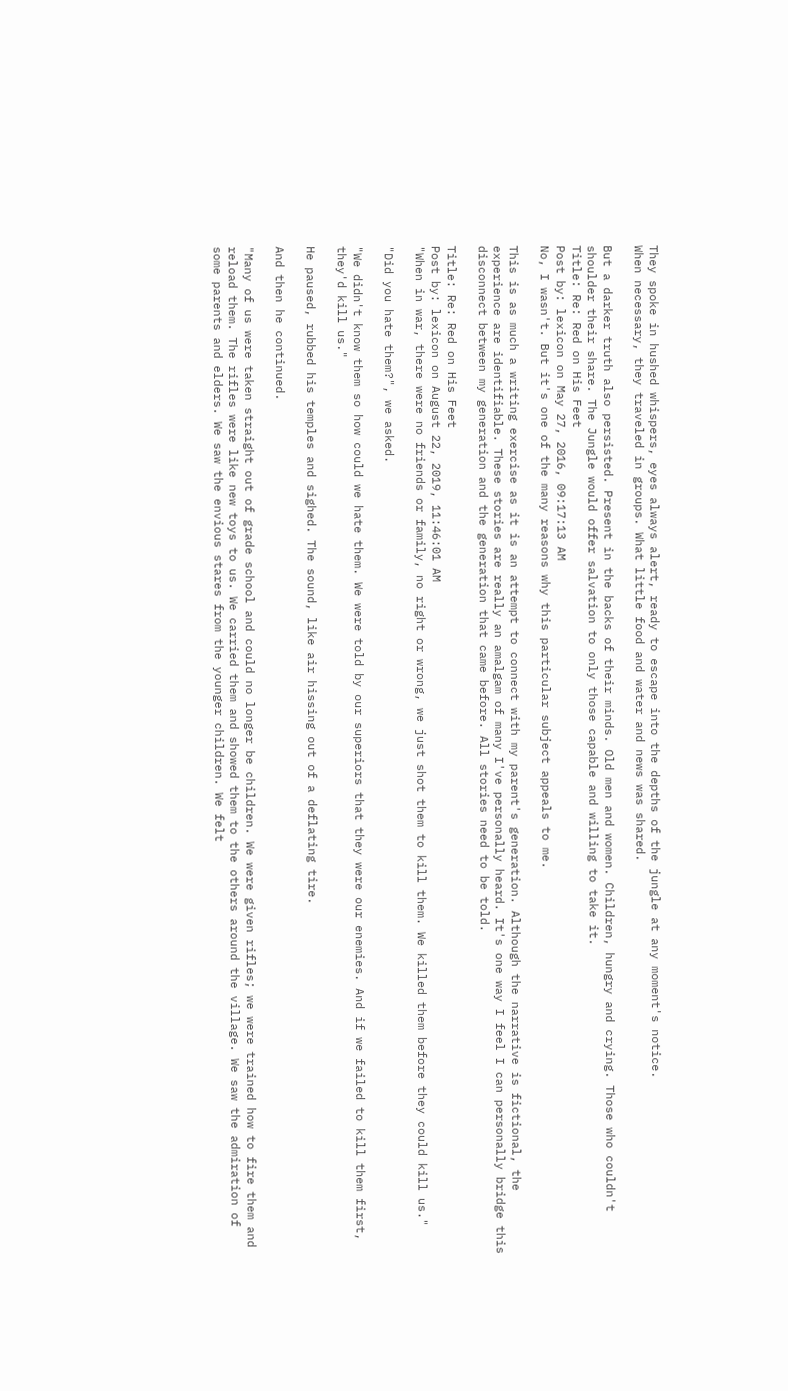They spoke in hushed whispers, eyes always alert, ready to escape into the depths of the jungle at any moment's notice.
When necessary, they traveled in groups. What little food and water and news was shared.

But a darker truth also persisted. Present in the backs of their minds. Old men and women. Children, hungry and crying. Those who couldn't shoulder their share. The Jungle would offer salvation to only those capable and willing to take it.
Title: Re: Red on His Feet
Post by: lexicon on May 27, 2016, 09:17:13 AM
No, I wasn't. But it's one of the many reasons why this particular subject appeals to me.

This is as much a writing exercise as it is an attempt to connect with my parent's generation. Although the narrative is fictional, the experience are identifiable. These stories are really an amalgam of many I've personally heard. It's one way I feel I can personally bridge this disconnect between my generation and the generation that came before. All stories need to be told.

Title: Re: Red on His Feet
Post by: lexicon on August 22, 2019, 11:46:01 AM
"When in war, there were no friends or family, no right or wrong, we just shot them to kill them. We killed them before they could kill us."

"Did you hate them?", we asked.

"We didn't know them so how could we hate them. We were told by our superiors that they were our enemies. And if we failed to kill them first, they'd kill us."

He paused, rubbed his temples and sighed. The sound, like air hissing out of a deflating tire.

And then he continued.

"Many of us were taken straight out of grade school and could no longer be children. We were given rifles; we were trained how to fire them and reload them. The rifles were like new toys to us. We carried them and showed them to the others around the village. We saw the admiration of some parents and elders. We saw the envious stares from the younger children. We felt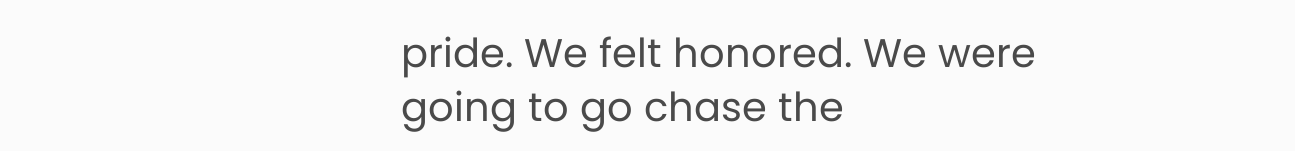pride. We felt honored. We were going to go chase the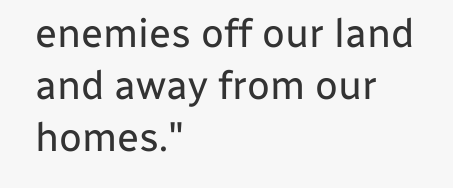enemies off our land and away from our homes."